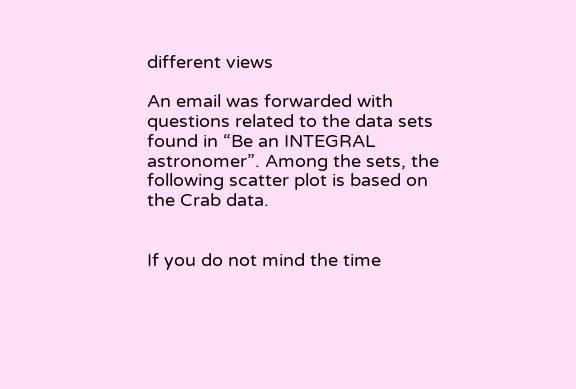different views

An email was forwarded with questions related to the data sets found in “Be an INTEGRAL astronomer”. Among the sets, the following scatter plot is based on the Crab data.


If you do not mind the time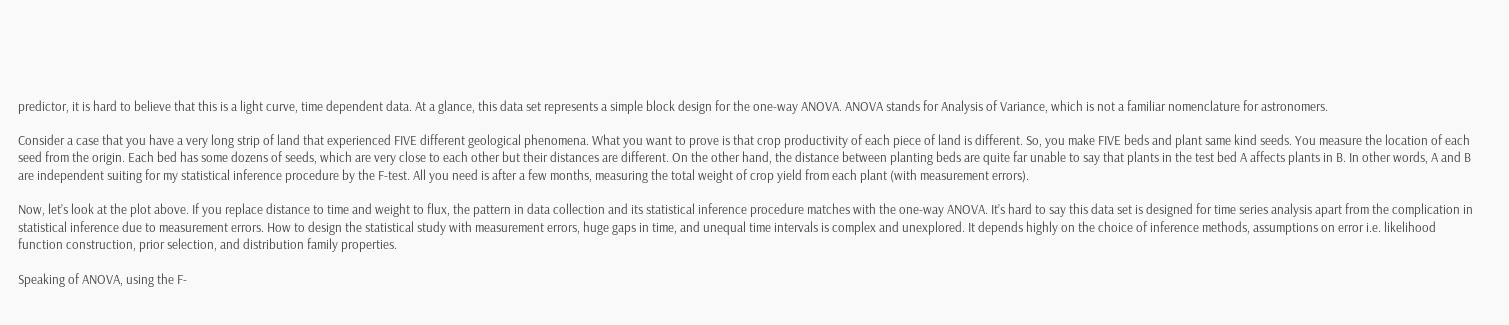predictor, it is hard to believe that this is a light curve, time dependent data. At a glance, this data set represents a simple block design for the one-way ANOVA. ANOVA stands for Analysis of Variance, which is not a familiar nomenclature for astronomers.

Consider a case that you have a very long strip of land that experienced FIVE different geological phenomena. What you want to prove is that crop productivity of each piece of land is different. So, you make FIVE beds and plant same kind seeds. You measure the location of each seed from the origin. Each bed has some dozens of seeds, which are very close to each other but their distances are different. On the other hand, the distance between planting beds are quite far unable to say that plants in the test bed A affects plants in B. In other words, A and B are independent suiting for my statistical inference procedure by the F-test. All you need is after a few months, measuring the total weight of crop yield from each plant (with measurement errors).

Now, let’s look at the plot above. If you replace distance to time and weight to flux, the pattern in data collection and its statistical inference procedure matches with the one-way ANOVA. It’s hard to say this data set is designed for time series analysis apart from the complication in statistical inference due to measurement errors. How to design the statistical study with measurement errors, huge gaps in time, and unequal time intervals is complex and unexplored. It depends highly on the choice of inference methods, assumptions on error i.e. likelihood function construction, prior selection, and distribution family properties.

Speaking of ANOVA, using the F-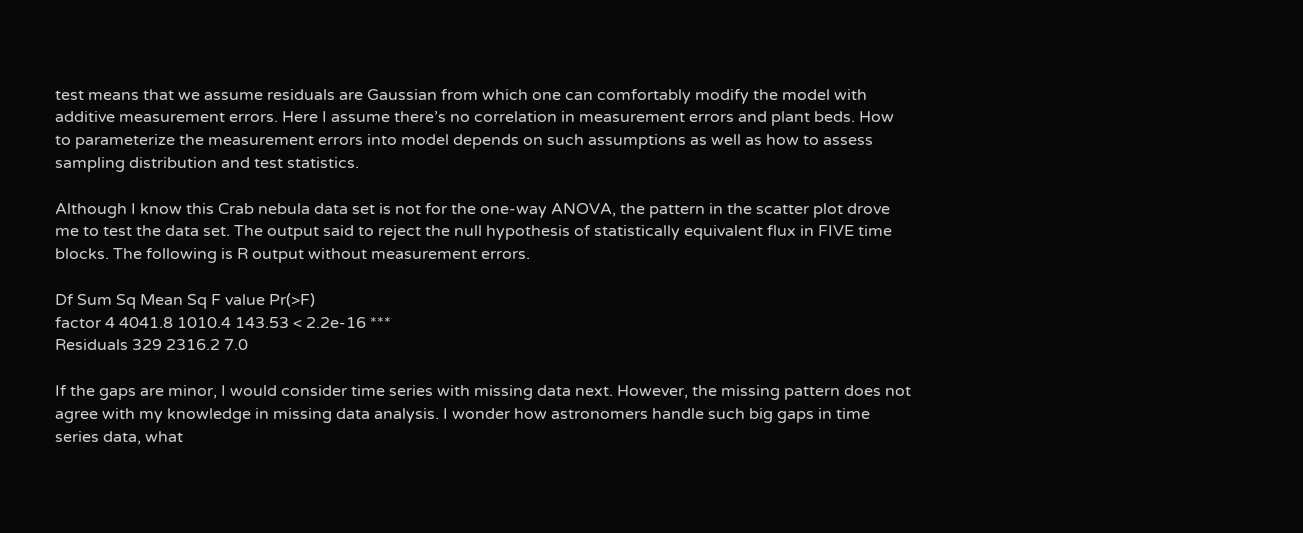test means that we assume residuals are Gaussian from which one can comfortably modify the model with additive measurement errors. Here I assume there’s no correlation in measurement errors and plant beds. How to parameterize the measurement errors into model depends on such assumptions as well as how to assess sampling distribution and test statistics.

Although I know this Crab nebula data set is not for the one-way ANOVA, the pattern in the scatter plot drove me to test the data set. The output said to reject the null hypothesis of statistically equivalent flux in FIVE time blocks. The following is R output without measurement errors.

Df Sum Sq Mean Sq F value Pr(>F)
factor 4 4041.8 1010.4 143.53 < 2.2e-16 ***
Residuals 329 2316.2 7.0

If the gaps are minor, I would consider time series with missing data next. However, the missing pattern does not agree with my knowledge in missing data analysis. I wonder how astronomers handle such big gaps in time series data, what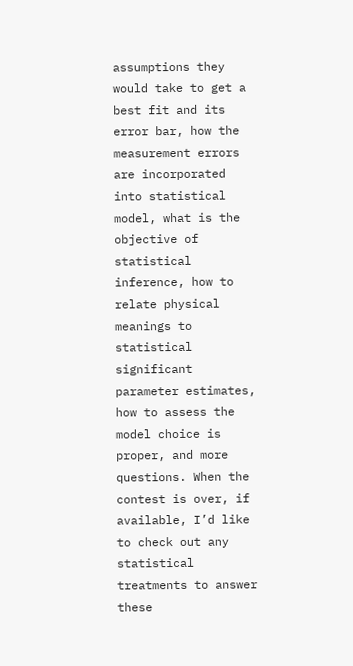assumptions they would take to get a best fit and its error bar, how the measurement errors are incorporated into statistical model, what is the objective of statistical inference, how to relate physical meanings to statistical significant parameter estimates, how to assess the model choice is proper, and more questions. When the contest is over, if available, I’d like to check out any statistical treatments to answer these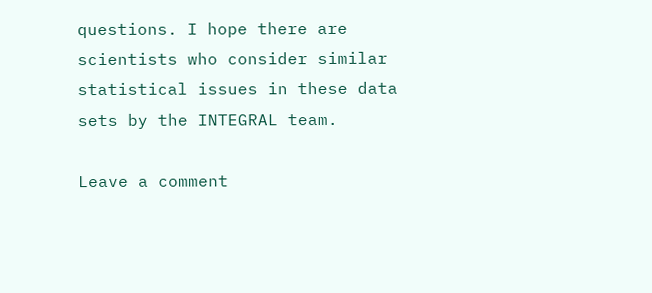questions. I hope there are scientists who consider similar statistical issues in these data sets by the INTEGRAL team.

Leave a comment